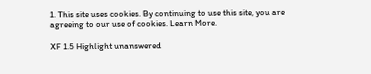1. This site uses cookies. By continuing to use this site, you are agreeing to our use of cookies. Learn More.

XF 1.5 Highlight unanswered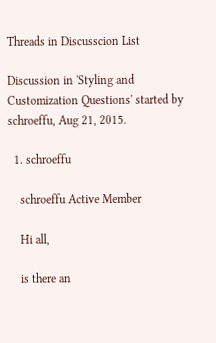Threads in Discusscion List

Discussion in 'Styling and Customization Questions' started by schroeffu, Aug 21, 2015.

  1. schroeffu

    schroeffu Active Member

    Hi all,

    is there an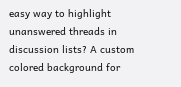easy way to highlight unanswered threads in discussion lists? A custom colored background for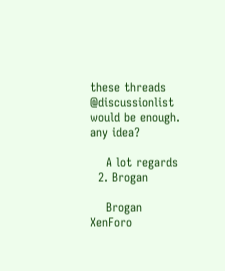these threads @discussionlist would be enough. any idea?

    A lot regards
  2. Brogan

    Brogan XenForo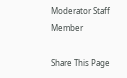Moderator Staff Member

Share This Page